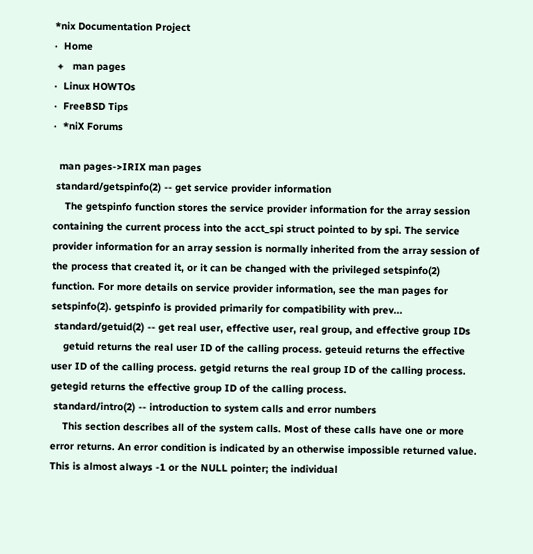*nix Documentation Project
·  Home
 +   man pages
·  Linux HOWTOs
·  FreeBSD Tips
·  *niX Forums

  man pages->IRIX man pages
 standard/getspinfo(2) -- get service provider information
    The getspinfo function stores the service provider information for the array session containing the current process into the acct_spi struct pointed to by spi. The service provider information for an array session is normally inherited from the array session of the process that created it, or it can be changed with the privileged setspinfo(2) function. For more details on service provider information, see the man pages for setspinfo(2). getspinfo is provided primarily for compatibility with prev...
 standard/getuid(2) -- get real user, effective user, real group, and effective group IDs
    getuid returns the real user ID of the calling process. geteuid returns the effective user ID of the calling process. getgid returns the real group ID of the calling process. getegid returns the effective group ID of the calling process.
 standard/intro(2) -- introduction to system calls and error numbers
    This section describes all of the system calls. Most of these calls have one or more error returns. An error condition is indicated by an otherwise impossible returned value. This is almost always -1 or the NULL pointer; the individual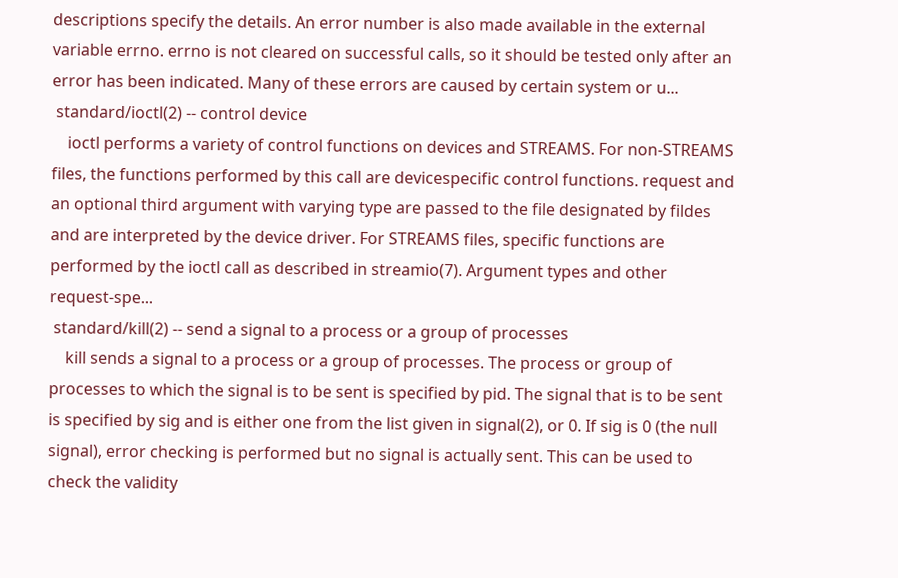descriptions specify the details. An error number is also made available in the external variable errno. errno is not cleared on successful calls, so it should be tested only after an error has been indicated. Many of these errors are caused by certain system or u...
 standard/ioctl(2) -- control device
    ioctl performs a variety of control functions on devices and STREAMS. For non-STREAMS files, the functions performed by this call are devicespecific control functions. request and an optional third argument with varying type are passed to the file designated by fildes and are interpreted by the device driver. For STREAMS files, specific functions are performed by the ioctl call as described in streamio(7). Argument types and other request-spe...
 standard/kill(2) -- send a signal to a process or a group of processes
    kill sends a signal to a process or a group of processes. The process or group of processes to which the signal is to be sent is specified by pid. The signal that is to be sent is specified by sig and is either one from the list given in signal(2), or 0. If sig is 0 (the null signal), error checking is performed but no signal is actually sent. This can be used to check the validity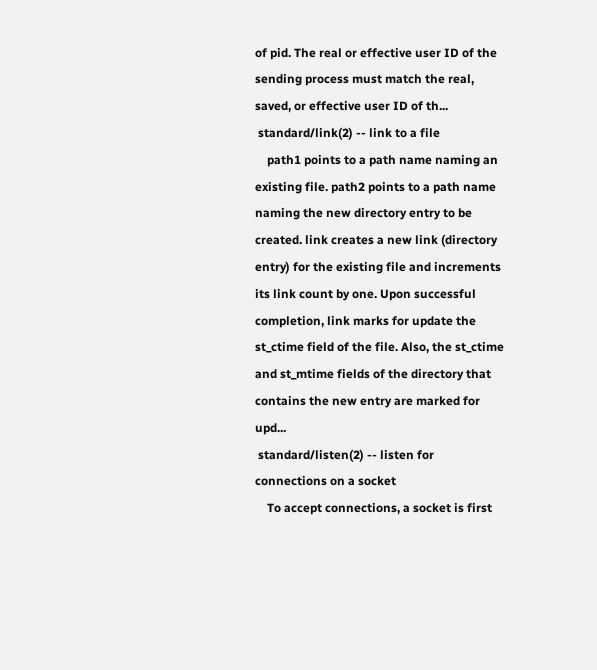of pid. The real or effective user ID of the sending process must match the real, saved, or effective user ID of th...
 standard/link(2) -- link to a file
    path1 points to a path name naming an existing file. path2 points to a path name naming the new directory entry to be created. link creates a new link (directory entry) for the existing file and increments its link count by one. Upon successful completion, link marks for update the st_ctime field of the file. Also, the st_ctime and st_mtime fields of the directory that contains the new entry are marked for upd...
 standard/listen(2) -- listen for connections on a socket
    To accept connections, a socket is first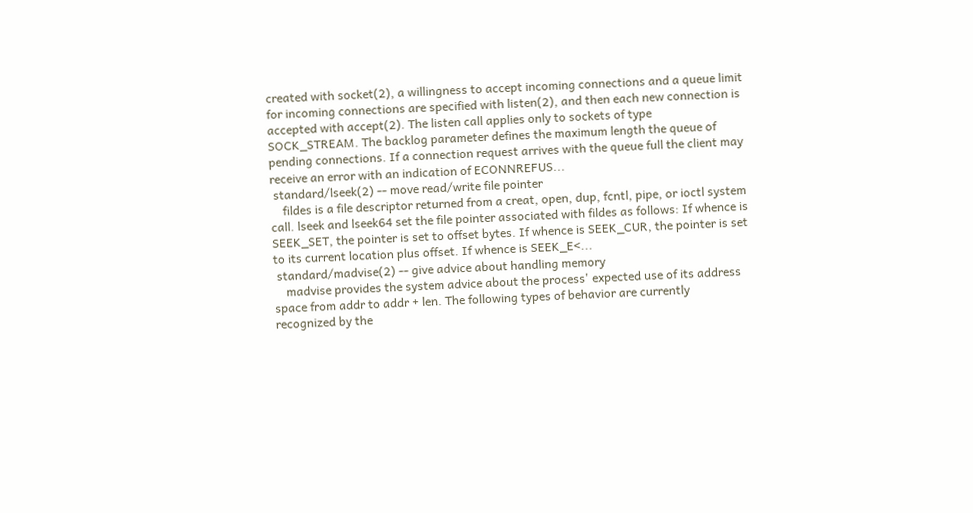created with socket(2), a willingness to accept incoming connections and a queue limit for incoming connections are specified with listen(2), and then each new connection is accepted with accept(2). The listen call applies only to sockets of type SOCK_STREAM. The backlog parameter defines the maximum length the queue of pending connections. If a connection request arrives with the queue full the client may receive an error with an indication of ECONNREFUS...
 standard/lseek(2) -- move read/write file pointer
    fildes is a file descriptor returned from a creat, open, dup, fcntl, pipe, or ioctl system call. lseek and lseek64 set the file pointer associated with fildes as follows: If whence is SEEK_SET, the pointer is set to offset bytes. If whence is SEEK_CUR, the pointer is set to its current location plus offset. If whence is SEEK_E<...
 standard/madvise(2) -- give advice about handling memory
    madvise provides the system advice about the process' expected use of its address space from addr to addr + len. The following types of behavior are currently recognized by the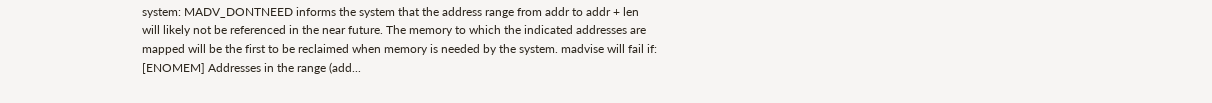system: MADV_DONTNEED informs the system that the address range from addr to addr + len will likely not be referenced in the near future. The memory to which the indicated addresses are mapped will be the first to be reclaimed when memory is needed by the system. madvise will fail if: [ENOMEM] Addresses in the range (add...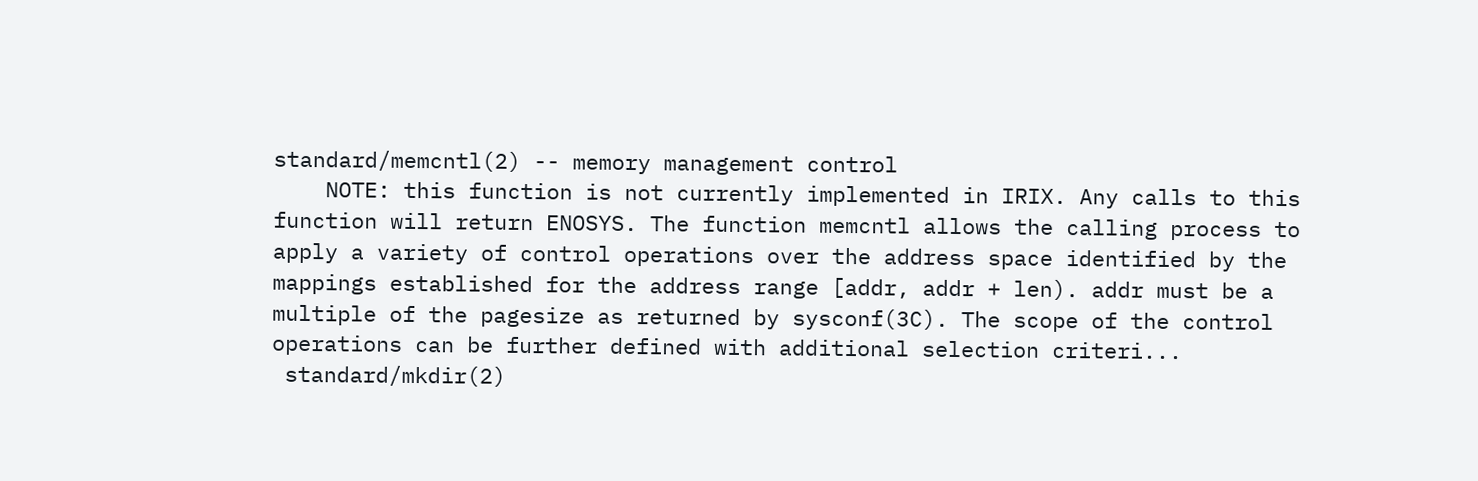standard/memcntl(2) -- memory management control
    NOTE: this function is not currently implemented in IRIX. Any calls to this function will return ENOSYS. The function memcntl allows the calling process to apply a variety of control operations over the address space identified by the mappings established for the address range [addr, addr + len). addr must be a multiple of the pagesize as returned by sysconf(3C). The scope of the control operations can be further defined with additional selection criteri...
 standard/mkdir(2)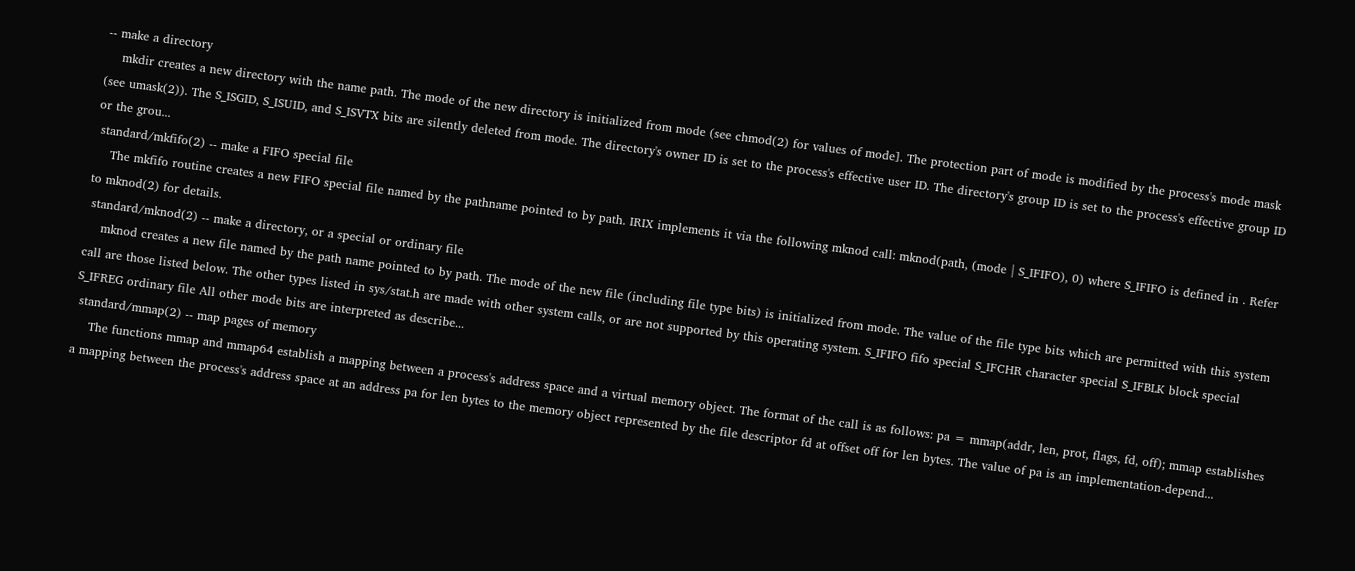-- make a directory
    mkdir creates a new directory with the name path. The mode of the new directory is initialized from mode (see chmod(2) for values of mode]. The protection part of mode is modified by the process's mode mask (see umask(2)). The S_ISGID, S_ISUID, and S_ISVTX bits are silently deleted from mode. The directory's owner ID is set to the process's effective user ID. The directory's group ID is set to the process's effective group ID or the grou...
 standard/mkfifo(2) -- make a FIFO special file
    The mkfifo routine creates a new FIFO special file named by the pathname pointed to by path. IRIX implements it via the following mknod call: mknod(path, (mode | S_IFIFO), 0) where S_IFIFO is defined in . Refer to mknod(2) for details.
 standard/mknod(2) -- make a directory, or a special or ordinary file
    mknod creates a new file named by the path name pointed to by path. The mode of the new file (including file type bits) is initialized from mode. The value of the file type bits which are permitted with this system call are those listed below. The other types listed in sys/stat.h are made with other system calls, or are not supported by this operating system. S_IFIFO fifo special S_IFCHR character special S_IFBLK block special S_IFREG ordinary file All other mode bits are interpreted as describe...
 standard/mmap(2) -- map pages of memory
    The functions mmap and mmap64 establish a mapping between a process's address space and a virtual memory object. The format of the call is as follows: pa = mmap(addr, len, prot, flags, fd, off); mmap establishes a mapping between the process's address space at an address pa for len bytes to the memory object represented by the file descriptor fd at offset off for len bytes. The value of pa is an implementation-depend...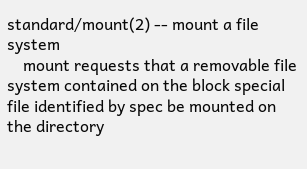standard/mount(2) -- mount a file system
    mount requests that a removable file system contained on the block special file identified by spec be mounted on the directory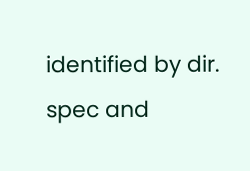identified by dir. spec and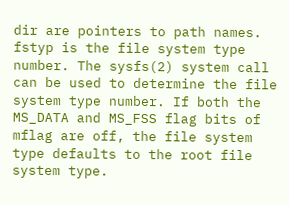dir are pointers to path names. fstyp is the file system type number. The sysfs(2) system call can be used to determine the file system type number. If both the MS_DATA and MS_FSS flag bits of mflag are off, the file system type defaults to the root file system type.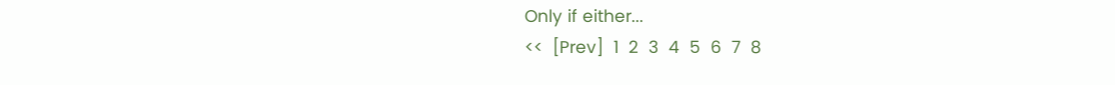Only if either...
<<  [Prev]  1  2  3  4  5  6  7  8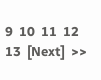9  10  11  12  13  [Next]  >>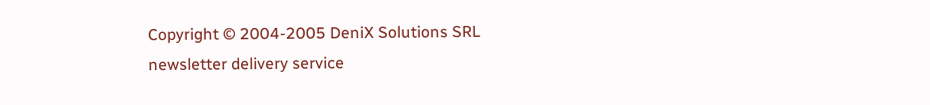Copyright © 2004-2005 DeniX Solutions SRL
newsletter delivery service